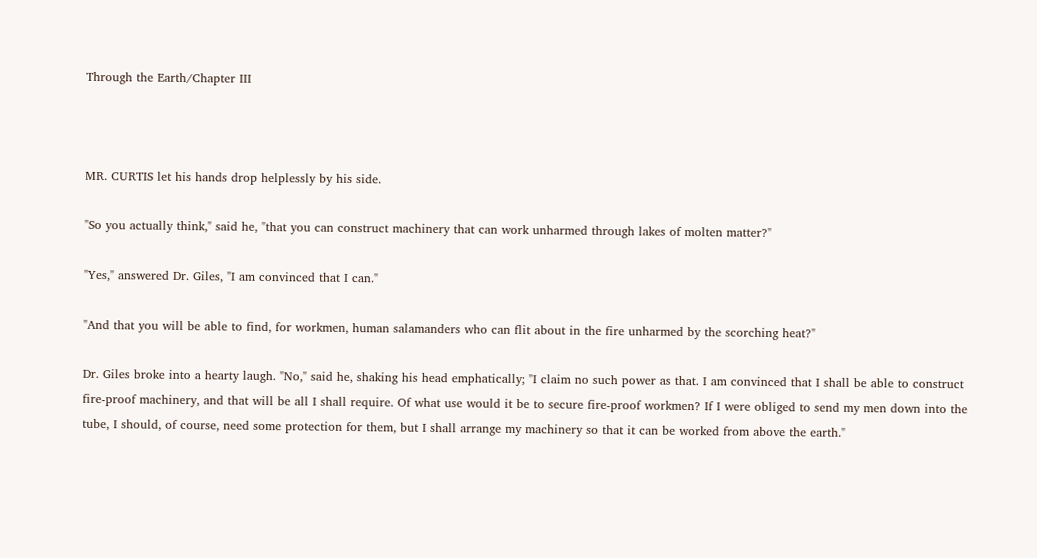Through the Earth/Chapter III



MR. CURTIS let his hands drop helplessly by his side.

"So you actually think," said he, "that you can construct machinery that can work unharmed through lakes of molten matter?"

"Yes," answered Dr. Giles, "I am convinced that I can."

"And that you will be able to find, for workmen, human salamanders who can flit about in the fire unharmed by the scorching heat?"

Dr. Giles broke into a hearty laugh. "No," said he, shaking his head emphatically; "I claim no such power as that. I am convinced that I shall be able to construct fire-proof machinery, and that will be all I shall require. Of what use would it be to secure fire-proof workmen? If I were obliged to send my men down into the tube, I should, of course, need some protection for them, but I shall arrange my machinery so that it can be worked from above the earth."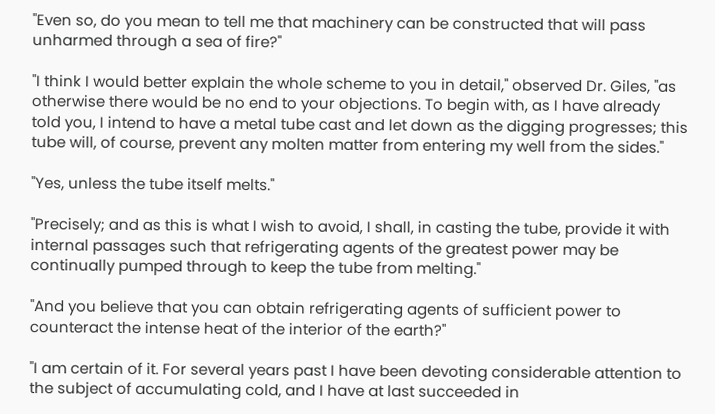"Even so, do you mean to tell me that machinery can be constructed that will pass unharmed through a sea of fire?"

"I think I would better explain the whole scheme to you in detail," observed Dr. Giles, "as otherwise there would be no end to your objections. To begin with, as I have already told you, I intend to have a metal tube cast and let down as the digging progresses; this tube will, of course, prevent any molten matter from entering my well from the sides."

"Yes, unless the tube itself melts."

"Precisely; and as this is what I wish to avoid, I shall, in casting the tube, provide it with internal passages such that refrigerating agents of the greatest power may be continually pumped through to keep the tube from melting."

"And you believe that you can obtain refrigerating agents of sufficient power to counteract the intense heat of the interior of the earth?"

"I am certain of it. For several years past I have been devoting considerable attention to the subject of accumulating cold, and I have at last succeeded in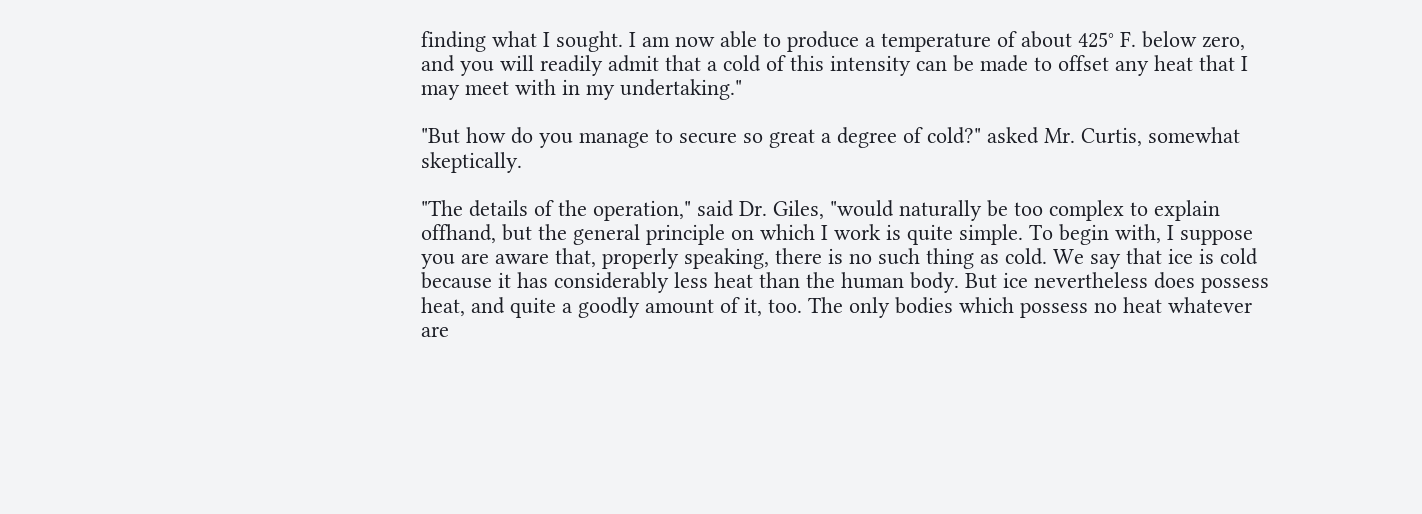finding what I sought. I am now able to produce a temperature of about 425° F. below zero, and you will readily admit that a cold of this intensity can be made to offset any heat that I may meet with in my undertaking."

"But how do you manage to secure so great a degree of cold?" asked Mr. Curtis, somewhat skeptically.

"The details of the operation," said Dr. Giles, "would naturally be too complex to explain offhand, but the general principle on which I work is quite simple. To begin with, I suppose you are aware that, properly speaking, there is no such thing as cold. We say that ice is cold because it has considerably less heat than the human body. But ice nevertheless does possess heat, and quite a goodly amount of it, too. The only bodies which possess no heat whatever are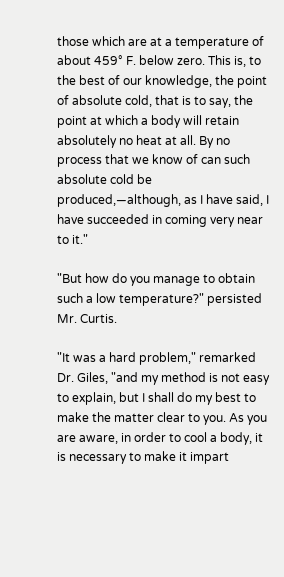those which are at a temperature of about 459° F. below zero. This is, to the best of our knowledge, the point of absolute cold, that is to say, the point at which a body will retain absolutely no heat at all. By no process that we know of can such absolute cold be produced,—although, as I have said, I have succeeded in coming very near to it."

"But how do you manage to obtain such a low temperature?" persisted Mr. Curtis.

"It was a hard problem," remarked Dr. Giles, "and my method is not easy to explain, but I shall do my best to make the matter clear to you. As you are aware, in order to cool a body, it is necessary to make it impart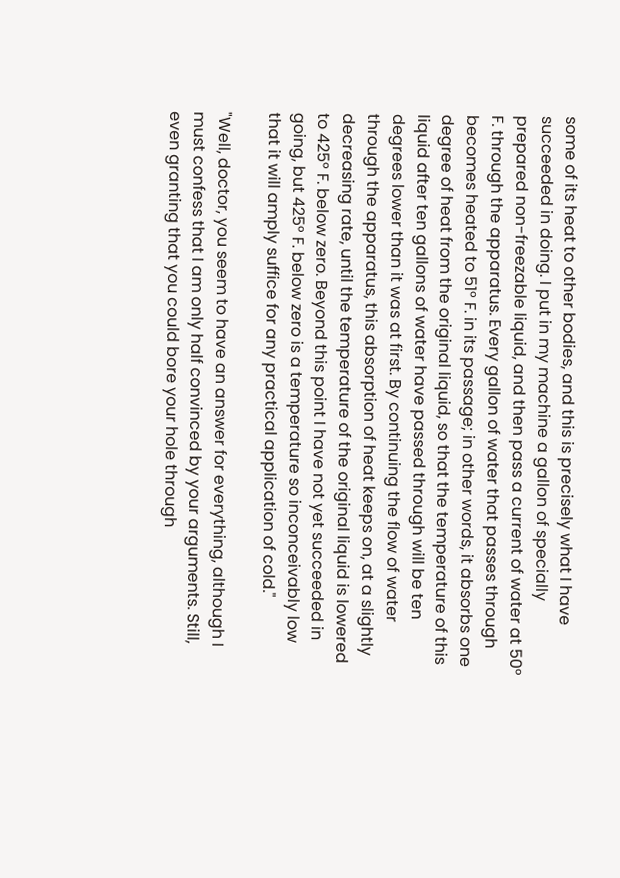some of its heat to other bodies, and this is precisely what I have succeeded in doing. I put in my machine a gallon of specially prepared non-freezable liquid, and then pass a current of water at 50° F. through the apparatus. Every gallon of water that passes through becomes heated to 51° F. in its passage; in other words, it absorbs one degree of heat from the original liquid, so that the temperature of this liquid after ten gallons of water have passed through will be ten degrees lower than it was at first. By continuing the flow of water through the apparatus, this absorption of heat keeps on, at a slightly decreasing rate, until the temperature of the original liquid is lowered to 425° F. below zero. Beyond this point I have not yet succeeded in going, but 425° F. below zero is a temperature so inconceivably low that it will amply suffice for any practical application of cold."

"Well, doctor, you seem to have an answer for everything, although I must confess that I am only half convinced by your arguments. Still, even granting that you could bore your hole through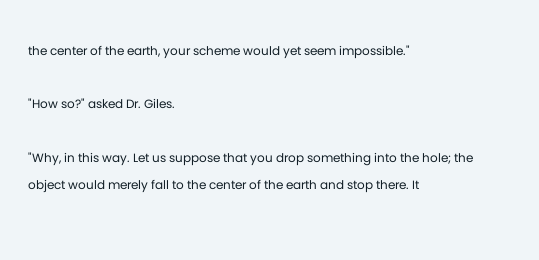the center of the earth, your scheme would yet seem impossible."

"How so?" asked Dr. Giles.

"Why, in this way. Let us suppose that you drop something into the hole; the object would merely fall to the center of the earth and stop there. It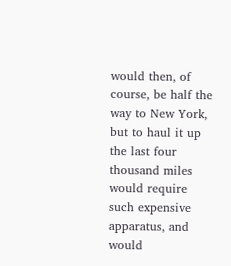would then, of course, be half the way to New York, but to haul it up the last four thousand miles would require such expensive apparatus, and would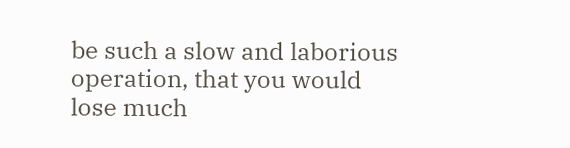be such a slow and laborious operation, that you would lose much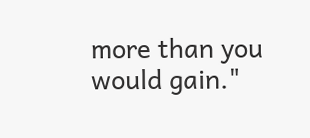more than you would gain."